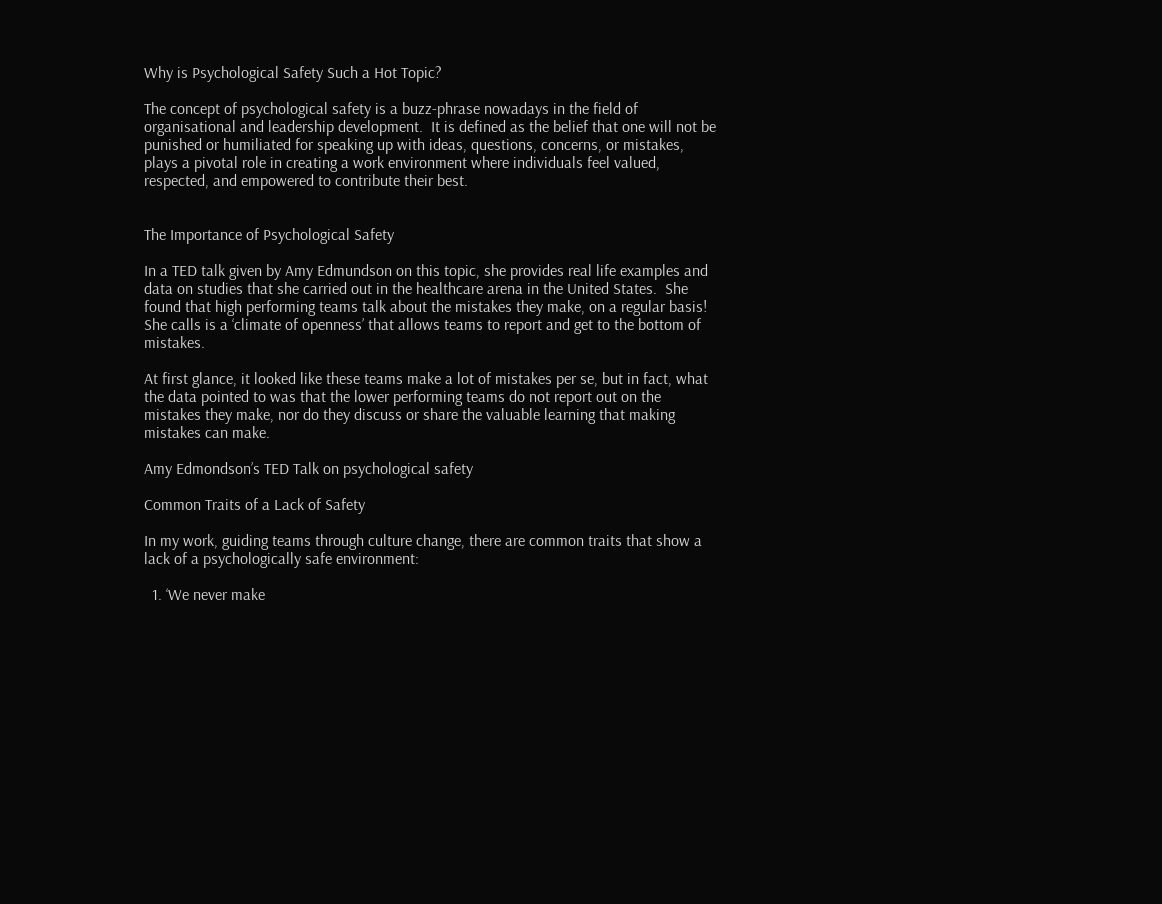Why is Psychological Safety Such a Hot Topic?

The concept of psychological safety is a buzz-phrase nowadays in the field of organisational and leadership development.  It is defined as the belief that one will not be punished or humiliated for speaking up with ideas, questions, concerns, or mistakes, plays a pivotal role in creating a work environment where individuals feel valued, respected, and empowered to contribute their best.


The Importance of Psychological Safety

In a TED talk given by Amy Edmundson on this topic, she provides real life examples and data on studies that she carried out in the healthcare arena in the United States.  She found that high performing teams talk about the mistakes they make, on a regular basis! She calls is a ‘climate of openness’ that allows teams to report and get to the bottom of mistakes.

At first glance, it looked like these teams make a lot of mistakes per se, but in fact, what the data pointed to was that the lower performing teams do not report out on the mistakes they make, nor do they discuss or share the valuable learning that making mistakes can make.

Amy Edmondson’s TED Talk on psychological safety

Common Traits of a Lack of Safety

In my work, guiding teams through culture change, there are common traits that show a lack of a psychologically safe environment:

  1. ‘We never make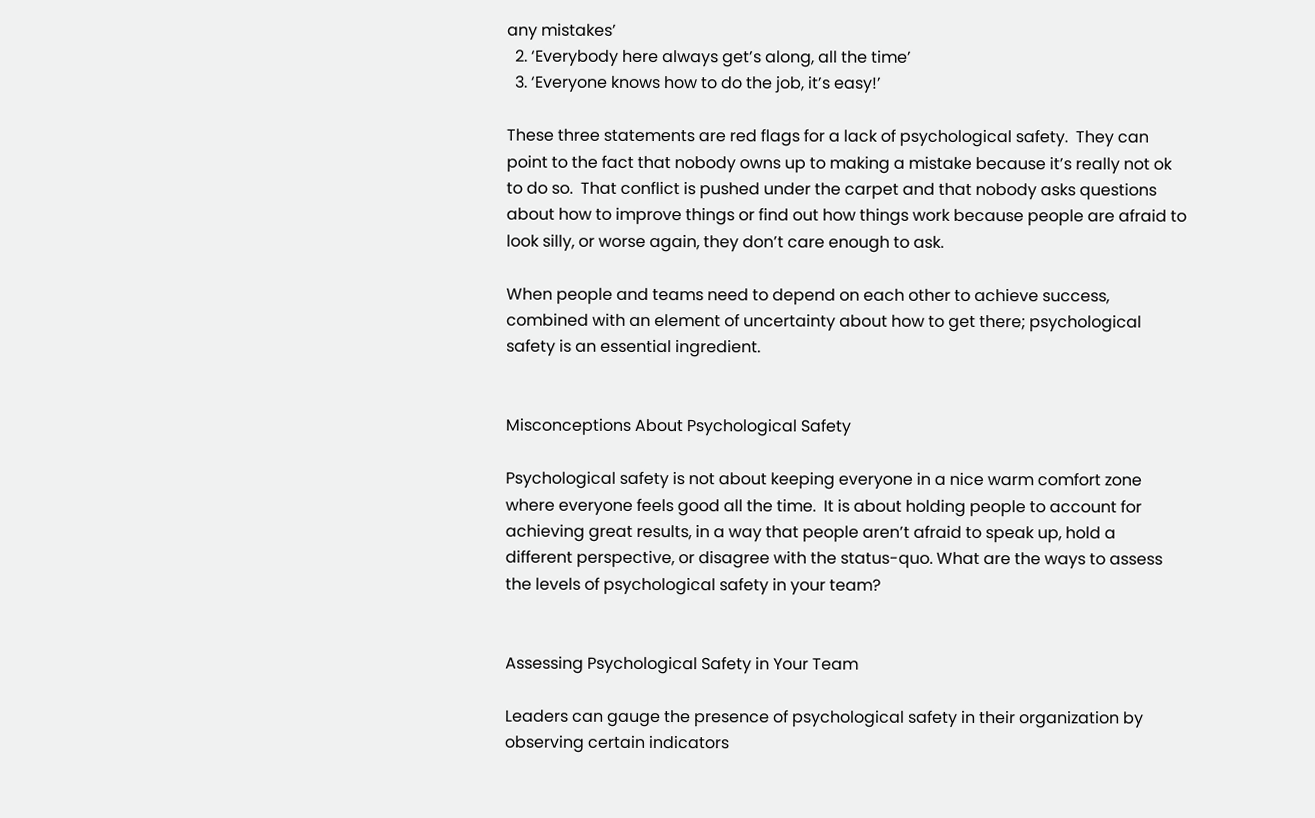any mistakes’
  2. ‘Everybody here always get’s along, all the time’
  3. ‘Everyone knows how to do the job, it’s easy!’

These three statements are red flags for a lack of psychological safety.  They can point to the fact that nobody owns up to making a mistake because it’s really not ok to do so.  That conflict is pushed under the carpet and that nobody asks questions about how to improve things or find out how things work because people are afraid to look silly, or worse again, they don’t care enough to ask.

When people and teams need to depend on each other to achieve success, combined with an element of uncertainty about how to get there; psychological safety is an essential ingredient.


Misconceptions About Psychological Safety

Psychological safety is not about keeping everyone in a nice warm comfort zone where everyone feels good all the time.  It is about holding people to account for achieving great results, in a way that people aren’t afraid to speak up, hold a different perspective, or disagree with the status-quo. What are the ways to assess the levels of psychological safety in your team?


Assessing Psychological Safety in Your Team

Leaders can gauge the presence of psychological safety in their organization by observing certain indicators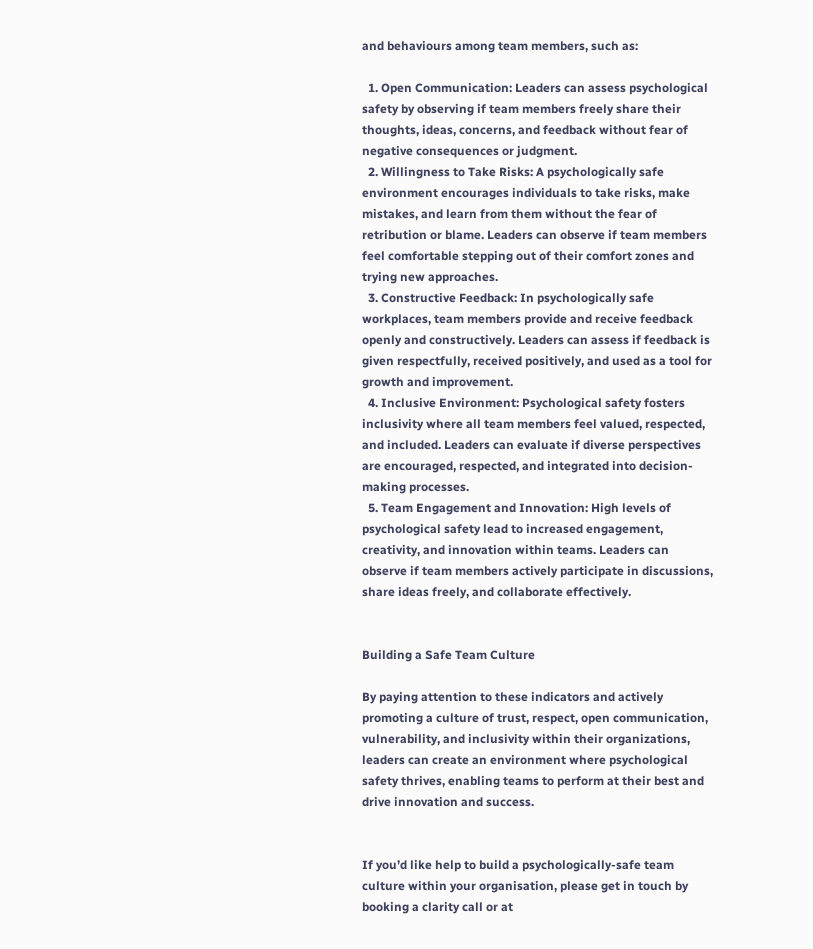and behaviours among team members, such as:

  1. Open Communication: Leaders can assess psychological safety by observing if team members freely share their thoughts, ideas, concerns, and feedback without fear of negative consequences or judgment.
  2. Willingness to Take Risks: A psychologically safe environment encourages individuals to take risks, make mistakes, and learn from them without the fear of retribution or blame. Leaders can observe if team members feel comfortable stepping out of their comfort zones and trying new approaches.
  3. Constructive Feedback: In psychologically safe workplaces, team members provide and receive feedback openly and constructively. Leaders can assess if feedback is given respectfully, received positively, and used as a tool for growth and improvement.
  4. Inclusive Environment: Psychological safety fosters inclusivity where all team members feel valued, respected, and included. Leaders can evaluate if diverse perspectives are encouraged, respected, and integrated into decision-making processes.
  5. Team Engagement and Innovation: High levels of psychological safety lead to increased engagement, creativity, and innovation within teams. Leaders can observe if team members actively participate in discussions, share ideas freely, and collaborate effectively.


Building a Safe Team Culture

By paying attention to these indicators and actively promoting a culture of trust, respect, open communication, vulnerability, and inclusivity within their organizations, leaders can create an environment where psychological safety thrives, enabling teams to perform at their best and drive innovation and success.


If you’d like help to build a psychologically-safe team culture within your organisation, please get in touch by booking a clarity call or at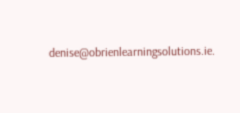denise@obrienlearningsolutions.ie.